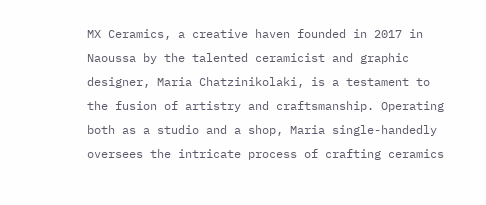MX Ceramics, a creative haven founded in 2017 in Naoussa by the talented ceramicist and graphic designer, Maria Chatzinikolaki, is a testament to the fusion of artistry and craftsmanship. Operating both as a studio and a shop, Maria single-handedly oversees the intricate process of crafting ceramics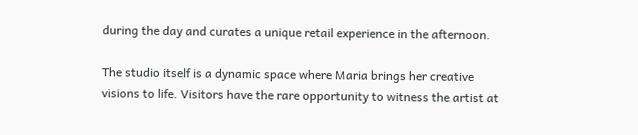during the day and curates a unique retail experience in the afternoon.

The studio itself is a dynamic space where Maria brings her creative visions to life. Visitors have the rare opportunity to witness the artist at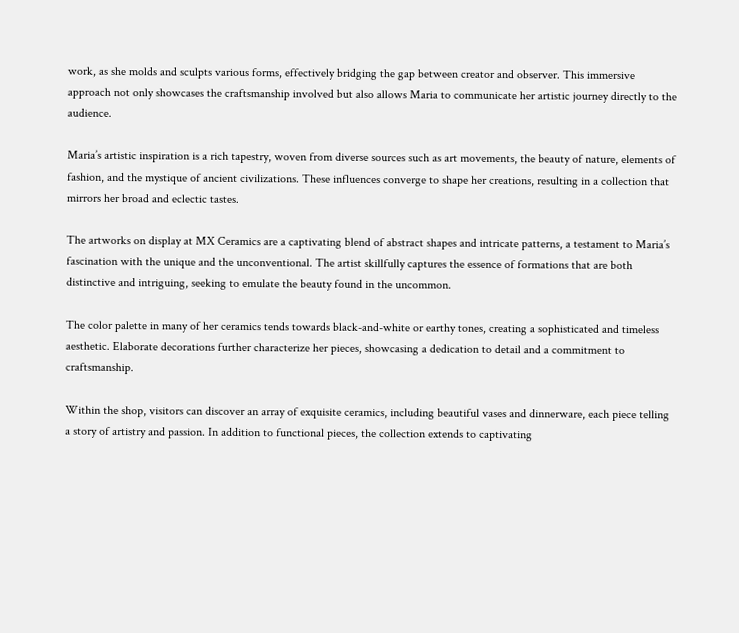work, as she molds and sculpts various forms, effectively bridging the gap between creator and observer. This immersive approach not only showcases the craftsmanship involved but also allows Maria to communicate her artistic journey directly to the audience.

Maria’s artistic inspiration is a rich tapestry, woven from diverse sources such as art movements, the beauty of nature, elements of fashion, and the mystique of ancient civilizations. These influences converge to shape her creations, resulting in a collection that mirrors her broad and eclectic tastes.

The artworks on display at MX Ceramics are a captivating blend of abstract shapes and intricate patterns, a testament to Maria’s fascination with the unique and the unconventional. The artist skillfully captures the essence of formations that are both distinctive and intriguing, seeking to emulate the beauty found in the uncommon.

The color palette in many of her ceramics tends towards black-and-white or earthy tones, creating a sophisticated and timeless aesthetic. Elaborate decorations further characterize her pieces, showcasing a dedication to detail and a commitment to craftsmanship.

Within the shop, visitors can discover an array of exquisite ceramics, including beautiful vases and dinnerware, each piece telling a story of artistry and passion. In addition to functional pieces, the collection extends to captivating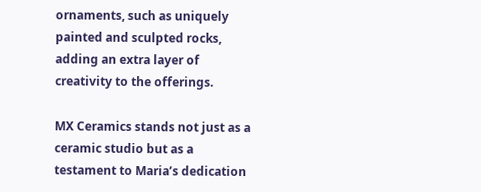ornaments, such as uniquely painted and sculpted rocks, adding an extra layer of creativity to the offerings.

MX Ceramics stands not just as a ceramic studio but as a testament to Maria’s dedication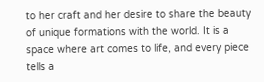to her craft and her desire to share the beauty of unique formations with the world. It is a space where art comes to life, and every piece tells a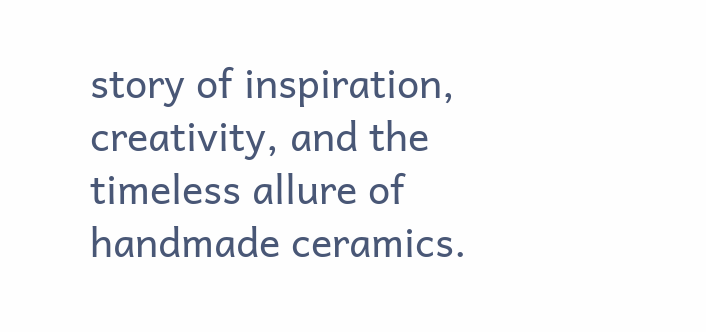story of inspiration, creativity, and the timeless allure of handmade ceramics.